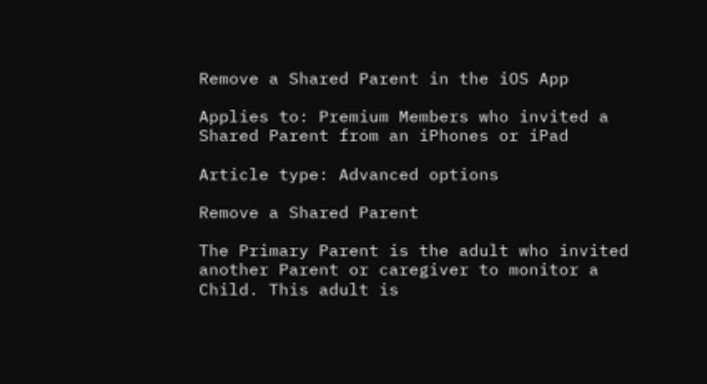Remove a Shared Parent in the iOS App

Applies to: Premium Members who invited a Shared Parent from an iPhones or iPad

Article type: Advanced options

Remove a Shared Parent

The Primary Parent is the adult who invited another Parent or caregiver to monitor a Child. This adult is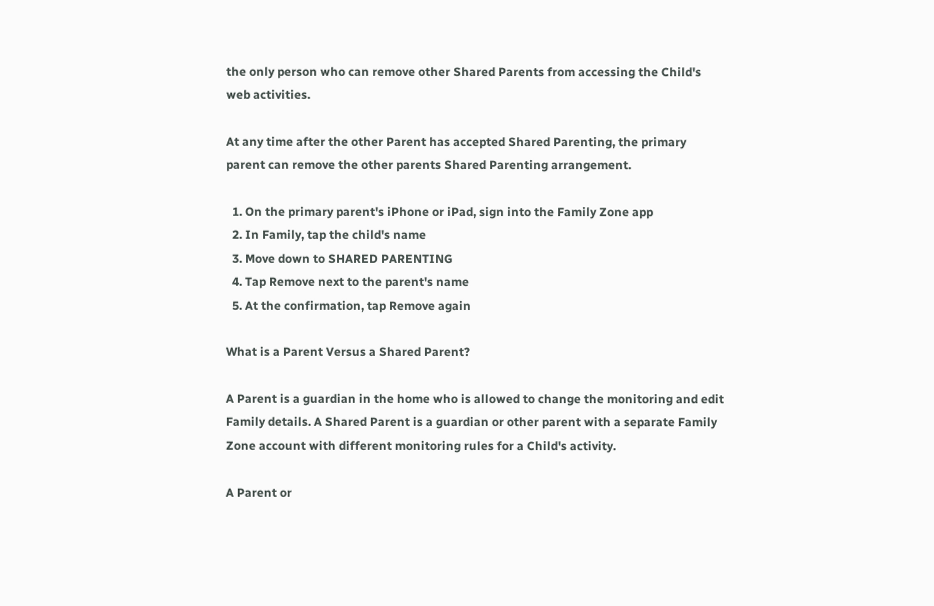the only person who can remove other Shared Parents from accessing the Child's web activities.

At any time after the other Parent has accepted Shared Parenting, the primary parent can remove the other parents Shared Parenting arrangement.

  1. On the primary parent's iPhone or iPad, sign into the Family Zone app
  2. In Family, tap the child's name
  3. Move down to SHARED PARENTING
  4. Tap Remove next to the parent's name
  5. At the confirmation, tap Remove again

What is a Parent Versus a Shared Parent?

A Parent is a guardian in the home who is allowed to change the monitoring and edit Family details. A Shared Parent is a guardian or other parent with a separate Family Zone account with different monitoring rules for a Child's activity.

A Parent or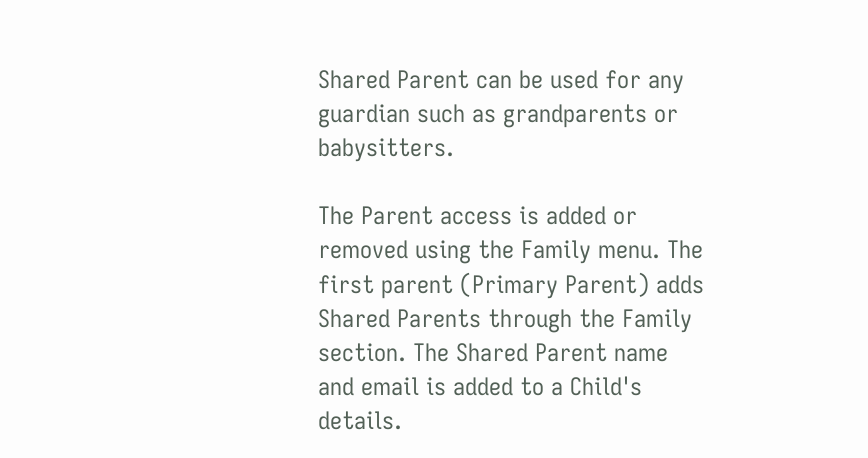Shared Parent can be used for any guardian such as grandparents or babysitters.

The Parent access is added or removed using the Family menu. The first parent (Primary Parent) adds Shared Parents through the Family section. The Shared Parent name and email is added to a Child's details.